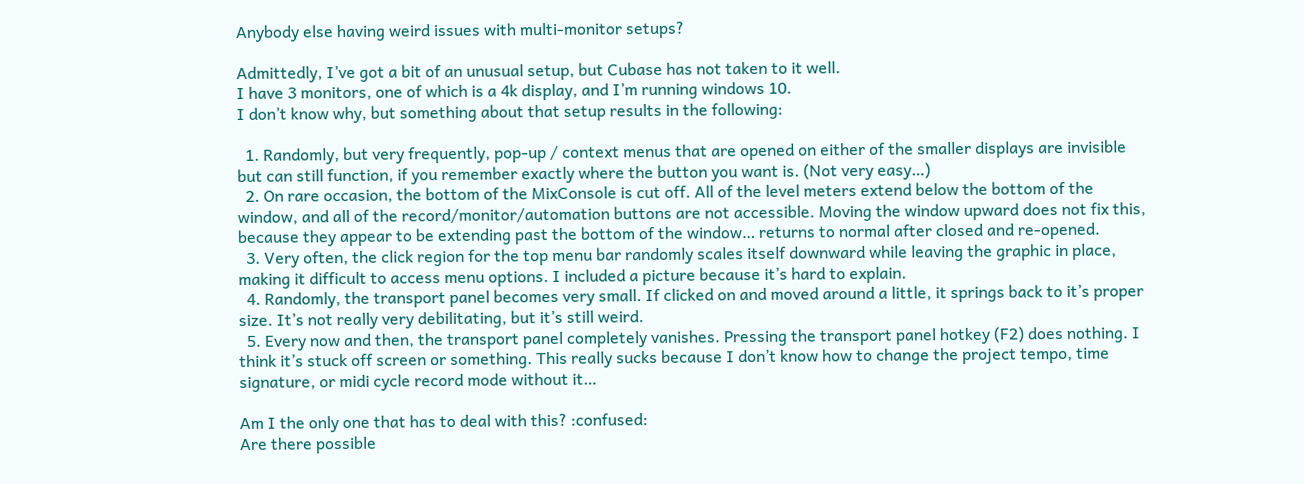Anybody else having weird issues with multi-monitor setups?

Admittedly, I’ve got a bit of an unusual setup, but Cubase has not taken to it well.
I have 3 monitors, one of which is a 4k display, and I’m running windows 10.
I don’t know why, but something about that setup results in the following:

  1. Randomly, but very frequently, pop-up / context menus that are opened on either of the smaller displays are invisible but can still function, if you remember exactly where the button you want is. (Not very easy…)
  2. On rare occasion, the bottom of the MixConsole is cut off. All of the level meters extend below the bottom of the window, and all of the record/monitor/automation buttons are not accessible. Moving the window upward does not fix this, because they appear to be extending past the bottom of the window… returns to normal after closed and re-opened.
  3. Very often, the click region for the top menu bar randomly scales itself downward while leaving the graphic in place, making it difficult to access menu options. I included a picture because it’s hard to explain.
  4. Randomly, the transport panel becomes very small. If clicked on and moved around a little, it springs back to it’s proper size. It’s not really very debilitating, but it’s still weird.
  5. Every now and then, the transport panel completely vanishes. Pressing the transport panel hotkey (F2) does nothing. I think it’s stuck off screen or something. This really sucks because I don’t know how to change the project tempo, time signature, or midi cycle record mode without it…

Am I the only one that has to deal with this? :confused:
Are there possible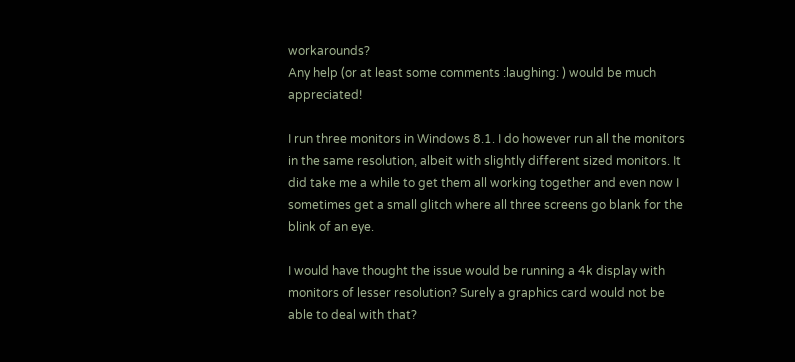workarounds?
Any help (or at least some comments :laughing: ) would be much appreciated!

I run three monitors in Windows 8.1. I do however run all the monitors in the same resolution, albeit with slightly different sized monitors. It did take me a while to get them all working together and even now I sometimes get a small glitch where all three screens go blank for the blink of an eye.

I would have thought the issue would be running a 4k display with monitors of lesser resolution? Surely a graphics card would not be able to deal with that?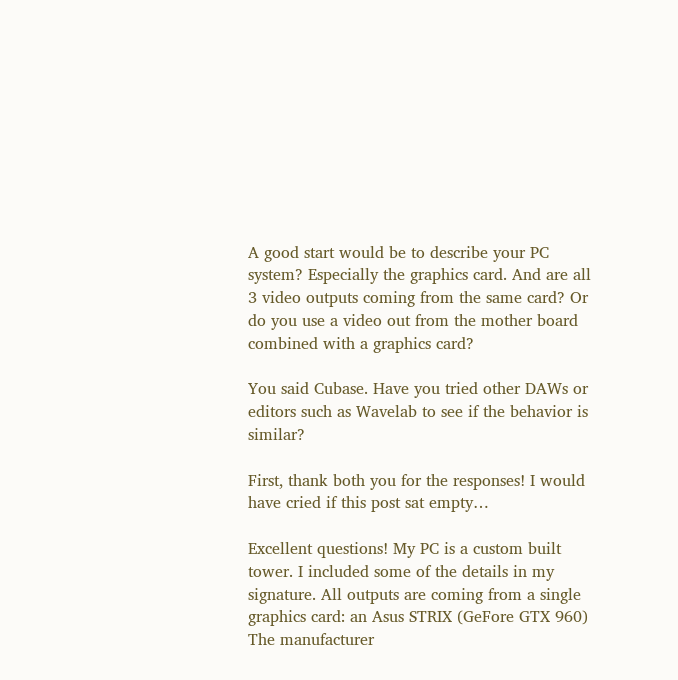A good start would be to describe your PC system? Especially the graphics card. And are all 3 video outputs coming from the same card? Or do you use a video out from the mother board combined with a graphics card?

You said Cubase. Have you tried other DAWs or editors such as Wavelab to see if the behavior is similar?

First, thank both you for the responses! I would have cried if this post sat empty…

Excellent questions! My PC is a custom built tower. I included some of the details in my signature. All outputs are coming from a single graphics card: an Asus STRIX (GeFore GTX 960)
The manufacturer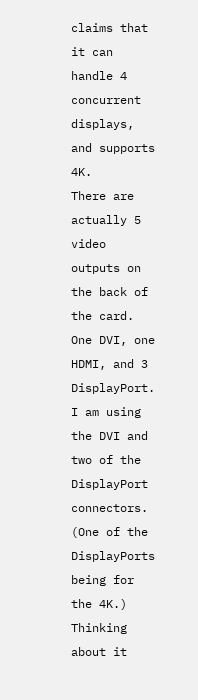claims that it can handle 4 concurrent displays, and supports 4K.
There are actually 5 video outputs on the back of the card. One DVI, one HDMI, and 3 DisplayPort.
I am using the DVI and two of the DisplayPort connectors. (One of the DisplayPorts being for the 4K.)
Thinking about it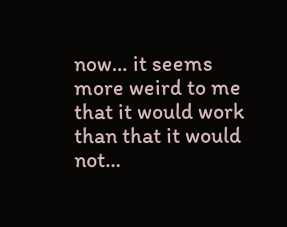now… it seems more weird to me that it would work than that it would not…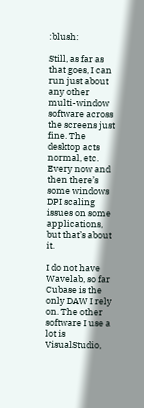:blush:

Still, as far as that goes, I can run just about any other multi-window software across the screens just fine. The desktop acts normal, etc. Every now and then there’s some windows DPI scaling issues on some applications, but that’s about it.

I do not have Wavelab, so far Cubase is the only DAW I rely on. The other software I use a lot is VisualStudio,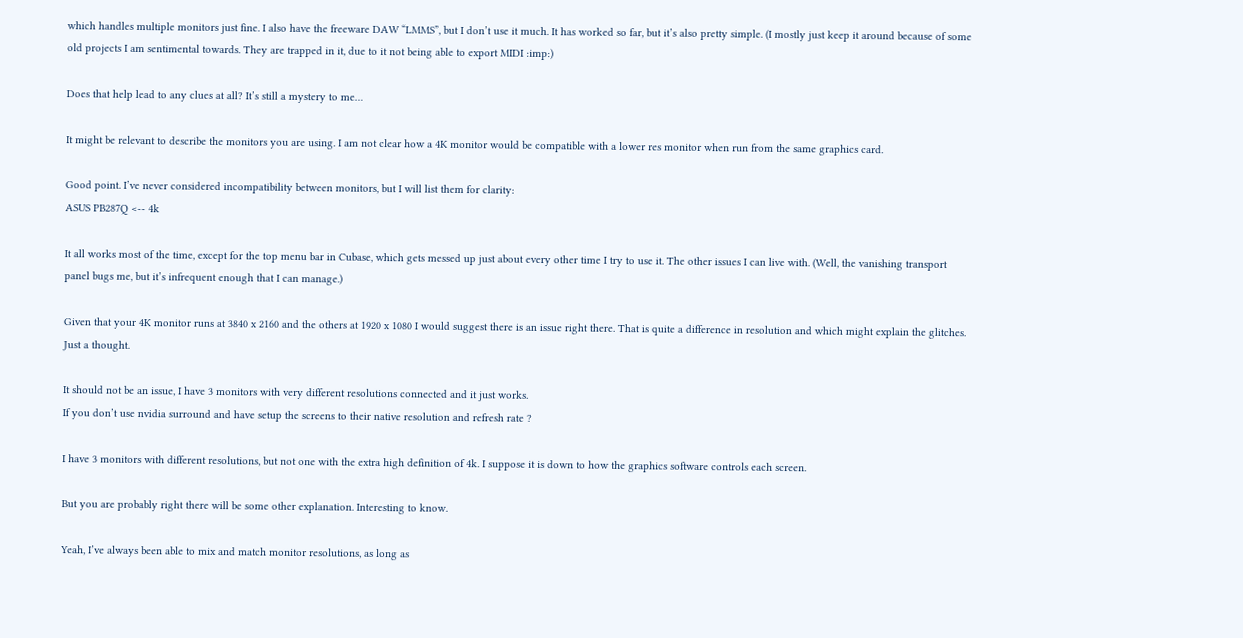which handles multiple monitors just fine. I also have the freeware DAW “LMMS”, but I don’t use it much. It has worked so far, but it’s also pretty simple. (I mostly just keep it around because of some old projects I am sentimental towards. They are trapped in it, due to it not being able to export MIDI :imp:)

Does that help lead to any clues at all? It’s still a mystery to me…

It might be relevant to describe the monitors you are using. I am not clear how a 4K monitor would be compatible with a lower res monitor when run from the same graphics card.

Good point. I’ve never considered incompatibility between monitors, but I will list them for clarity:
ASUS PB287Q <-- 4k

It all works most of the time, except for the top menu bar in Cubase, which gets messed up just about every other time I try to use it. The other issues I can live with. (Well, the vanishing transport panel bugs me, but it’s infrequent enough that I can manage.)

Given that your 4K monitor runs at 3840 x 2160 and the others at 1920 x 1080 I would suggest there is an issue right there. That is quite a difference in resolution and which might explain the glitches. Just a thought.

It should not be an issue, I have 3 monitors with very different resolutions connected and it just works.
If you don’t use nvidia surround and have setup the screens to their native resolution and refresh rate ?

I have 3 monitors with different resolutions, but not one with the extra high definition of 4k. I suppose it is down to how the graphics software controls each screen.

But you are probably right there will be some other explanation. Interesting to know.

Yeah, I’ve always been able to mix and match monitor resolutions, as long as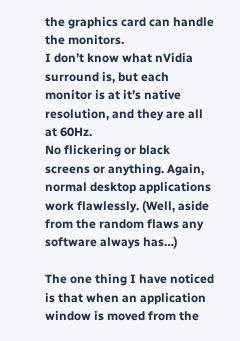the graphics card can handle the monitors.
I don’t know what nVidia surround is, but each monitor is at it’s native resolution, and they are all at 60Hz.
No flickering or black screens or anything. Again, normal desktop applications work flawlessly. (Well, aside from the random flaws any software always has…)

The one thing I have noticed is that when an application window is moved from the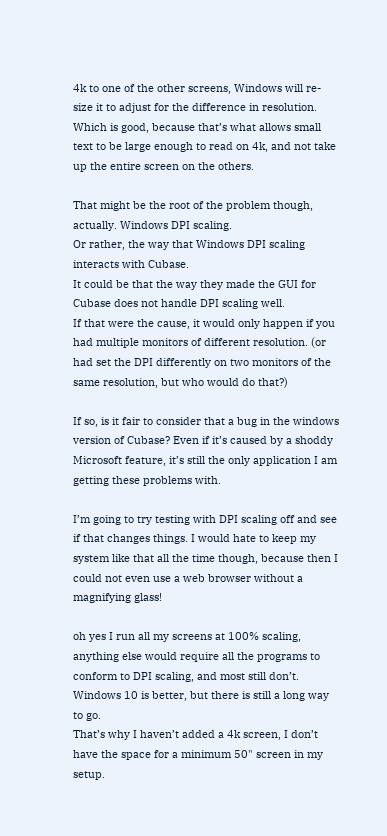4k to one of the other screens, Windows will re-size it to adjust for the difference in resolution. Which is good, because that’s what allows small text to be large enough to read on 4k, and not take up the entire screen on the others.

That might be the root of the problem though, actually. Windows DPI scaling.
Or rather, the way that Windows DPI scaling interacts with Cubase.
It could be that the way they made the GUI for Cubase does not handle DPI scaling well.
If that were the cause, it would only happen if you had multiple monitors of different resolution. (or had set the DPI differently on two monitors of the same resolution, but who would do that?)

If so, is it fair to consider that a bug in the windows version of Cubase? Even if it’s caused by a shoddy Microsoft feature, it’s still the only application I am getting these problems with.

I’m going to try testing with DPI scaling off and see if that changes things. I would hate to keep my system like that all the time though, because then I could not even use a web browser without a magnifying glass!

oh yes I run all my screens at 100% scaling, anything else would require all the programs to conform to DPI scaling, and most still don’t.
Windows 10 is better, but there is still a long way to go.
That’s why I haven’t added a 4k screen, I don’t have the space for a minimum 50" screen in my setup.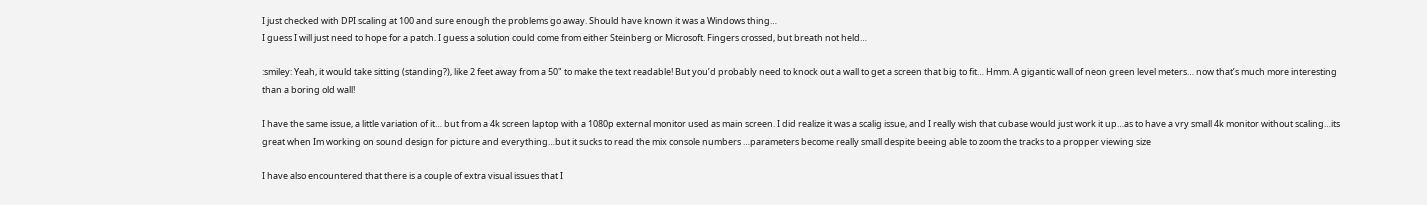I just checked with DPI scaling at 100 and sure enough the problems go away. Should have known it was a Windows thing…
I guess I will just need to hope for a patch. I guess a solution could come from either Steinberg or Microsoft. Fingers crossed, but breath not held…

:smiley: Yeah, it would take sitting (standing?), like 2 feet away from a 50" to make the text readable! But you’d probably need to knock out a wall to get a screen that big to fit… Hmm. A gigantic wall of neon green level meters… now that’s much more interesting than a boring old wall!

I have the same issue, a little variation of it… but from a 4k screen laptop with a 1080p external monitor used as main screen. I did realize it was a scalig issue, and I really wish that cubase would just work it up…as to have a vry small 4k monitor without scaling…its great when Im working on sound design for picture and everything…but it sucks to read the mix console numbers …parameters become really small despite beeing able to zoom the tracks to a propper viewing size

I have also encountered that there is a couple of extra visual issues that I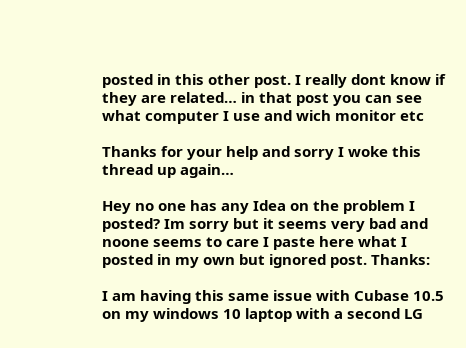posted in this other post. I really dont know if they are related… in that post you can see what computer I use and wich monitor etc

Thanks for your help and sorry I woke this thread up again…

Hey no one has any Idea on the problem I posted? Im sorry but it seems very bad and noone seems to care I paste here what I posted in my own but ignored post. Thanks:

I am having this same issue with Cubase 10.5 on my windows 10 laptop with a second LG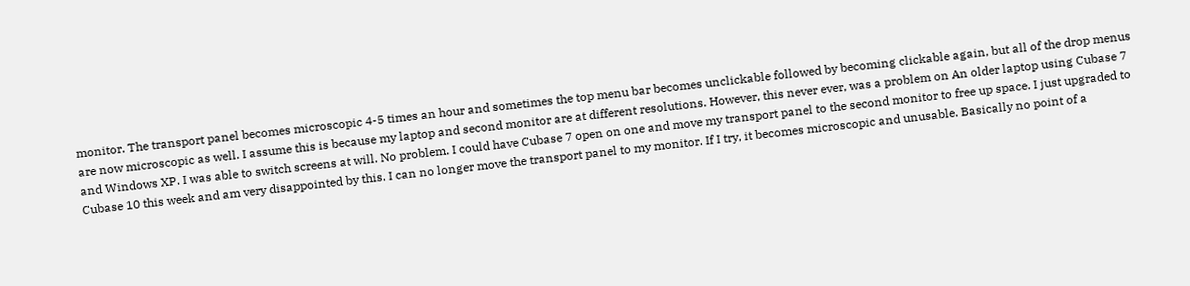monitor. The transport panel becomes microscopic 4-5 times an hour and sometimes the top menu bar becomes unclickable followed by becoming clickable again, but all of the drop menus are now microscopic as well. I assume this is because my laptop and second monitor are at different resolutions. However, this never ever, was a problem on An older laptop using Cubase 7 and Windows XP. I was able to switch screens at will. No problem. I could have Cubase 7 open on one and move my transport panel to the second monitor to free up space. I just upgraded to Cubase 10 this week and am very disappointed by this. I can no longer move the transport panel to my monitor. If I try, it becomes microscopic and unusable. Basically no point of a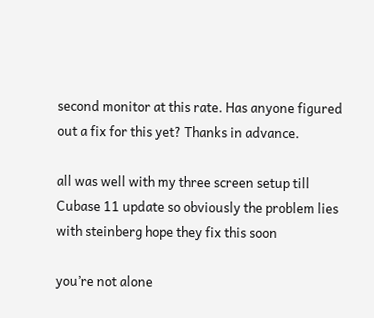second monitor at this rate. Has anyone figured out a fix for this yet? Thanks in advance.

all was well with my three screen setup till Cubase 11 update so obviously the problem lies with steinberg hope they fix this soon

you’re not alone